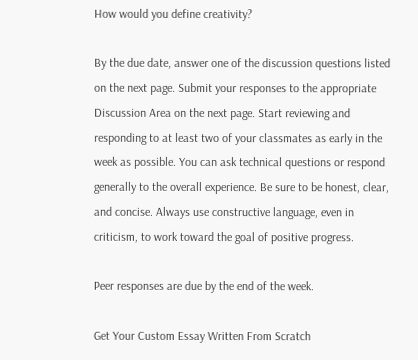How would you define creativity?

By the due date, answer one of the discussion questions listed on the next page. Submit your responses to the appropriate Discussion Area on the next page. Start reviewing and responding to at least two of your classmates as early in the week as possible. You can ask technical questions or respond generally to the overall experience. Be sure to be honest, clear, and concise. Always use constructive language, even in criticism, to work toward the goal of positive progress.

Peer responses are due by the end of the week.

Get Your Custom Essay Written From Scratch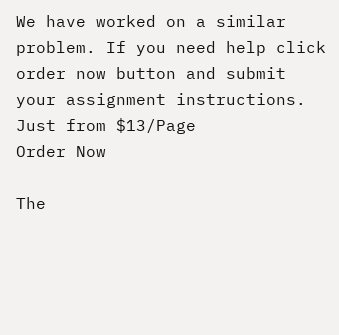We have worked on a similar problem. If you need help click order now button and submit your assignment instructions.
Just from $13/Page
Order Now

The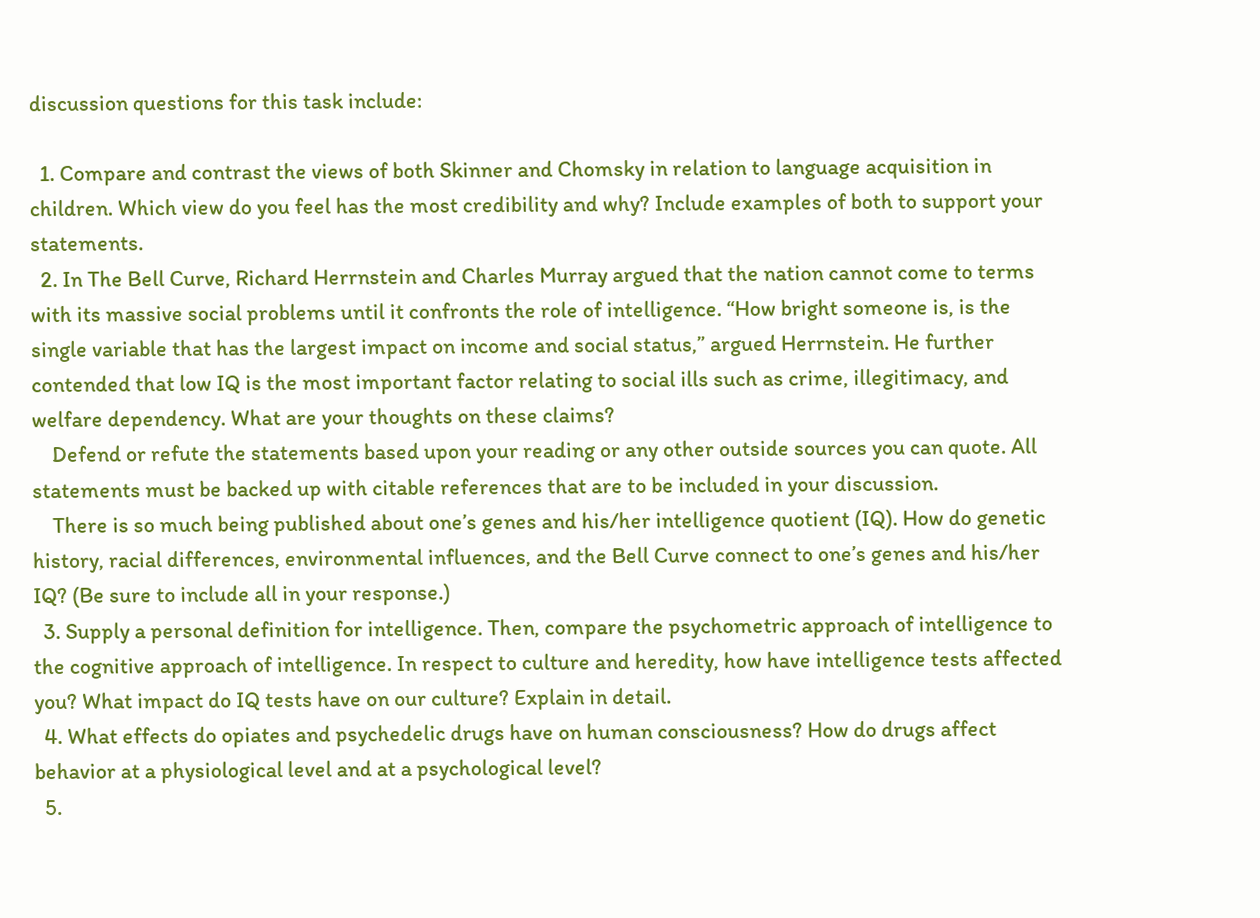discussion questions for this task include:

  1. Compare and contrast the views of both Skinner and Chomsky in relation to language acquisition in children. Which view do you feel has the most credibility and why? Include examples of both to support your statements.
  2. In The Bell Curve, Richard Herrnstein and Charles Murray argued that the nation cannot come to terms with its massive social problems until it confronts the role of intelligence. “How bright someone is, is the single variable that has the largest impact on income and social status,” argued Herrnstein. He further contended that low IQ is the most important factor relating to social ills such as crime, illegitimacy, and welfare dependency. What are your thoughts on these claims?
    Defend or refute the statements based upon your reading or any other outside sources you can quote. All statements must be backed up with citable references that are to be included in your discussion.
    There is so much being published about one’s genes and his/her intelligence quotient (IQ). How do genetic history, racial differences, environmental influences, and the Bell Curve connect to one’s genes and his/her IQ? (Be sure to include all in your response.)
  3. Supply a personal definition for intelligence. Then, compare the psychometric approach of intelligence to the cognitive approach of intelligence. In respect to culture and heredity, how have intelligence tests affected you? What impact do IQ tests have on our culture? Explain in detail.
  4. What effects do opiates and psychedelic drugs have on human consciousness? How do drugs affect behavior at a physiological level and at a psychological level?
  5.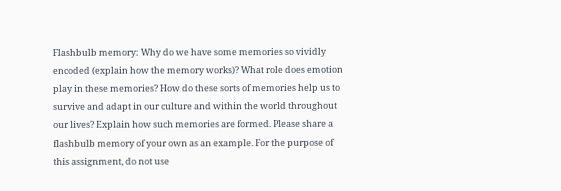Flashbulb memory: Why do we have some memories so vividly encoded (explain how the memory works)? What role does emotion play in these memories? How do these sorts of memories help us to survive and adapt in our culture and within the world throughout our lives? Explain how such memories are formed. Please share a flashbulb memory of your own as an example. For the purpose of this assignment, do not use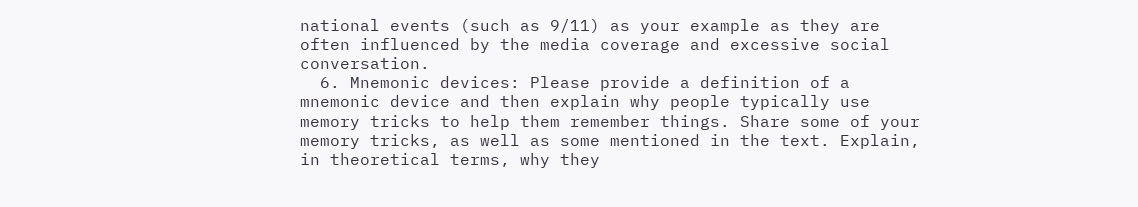national events (such as 9/11) as your example as they are often influenced by the media coverage and excessive social conversation.
  6. Mnemonic devices: Please provide a definition of a mnemonic device and then explain why people typically use memory tricks to help them remember things. Share some of your memory tricks, as well as some mentioned in the text. Explain, in theoretical terms, why they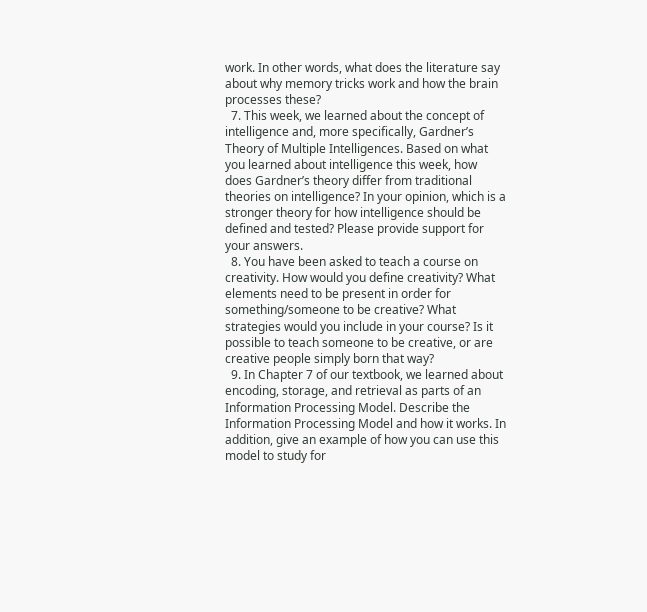work. In other words, what does the literature say about why memory tricks work and how the brain processes these?
  7. This week, we learned about the concept of intelligence and, more specifically, Gardner’s Theory of Multiple Intelligences. Based on what you learned about intelligence this week, how does Gardner’s theory differ from traditional theories on intelligence? In your opinion, which is a stronger theory for how intelligence should be defined and tested? Please provide support for your answers.
  8. You have been asked to teach a course on creativity. How would you define creativity? What elements need to be present in order for something/someone to be creative? What strategies would you include in your course? Is it possible to teach someone to be creative, or are creative people simply born that way?
  9. In Chapter 7 of our textbook, we learned about encoding, storage, and retrieval as parts of an Information Processing Model. Describe the Information Processing Model and how it works. In addition, give an example of how you can use this model to study for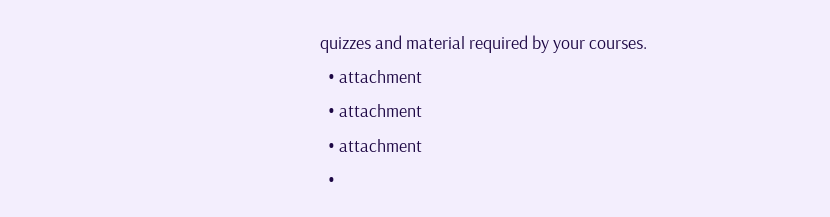quizzes and material required by your courses.
  • attachment
  • attachment
  • attachment
  •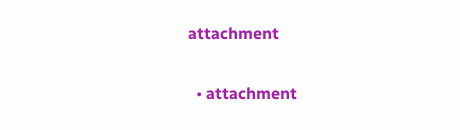attachment

  • attachment